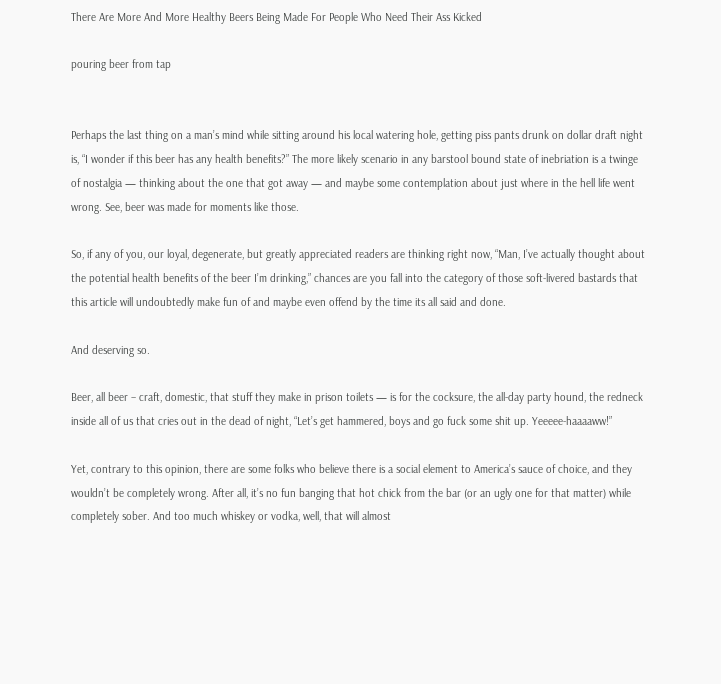There Are More And More Healthy Beers Being Made For People Who Need Their Ass Kicked

pouring beer from tap


Perhaps the last thing on a man’s mind while sitting around his local watering hole, getting piss pants drunk on dollar draft night is, “I wonder if this beer has any health benefits?” The more likely scenario in any barstool bound state of inebriation is a twinge of nostalgia — thinking about the one that got away — and maybe some contemplation about just where in the hell life went wrong. See, beer was made for moments like those.

So, if any of you, our loyal, degenerate, but greatly appreciated readers are thinking right now, “Man, I’ve actually thought about the potential health benefits of the beer I’m drinking,” chances are you fall into the category of those soft-livered bastards that this article will undoubtedly make fun of and maybe even offend by the time its all said and done.

And deserving so.

Beer, all beer – craft, domestic, that stuff they make in prison toilets — is for the cocksure, the all-day party hound, the redneck inside all of us that cries out in the dead of night, “Let’s get hammered, boys and go fuck some shit up. Yeeeee-haaaaww!”

Yet, contrary to this opinion, there are some folks who believe there is a social element to America’s sauce of choice, and they wouldn’t be completely wrong. After all, it’s no fun banging that hot chick from the bar (or an ugly one for that matter) while completely sober. And too much whiskey or vodka, well, that will almost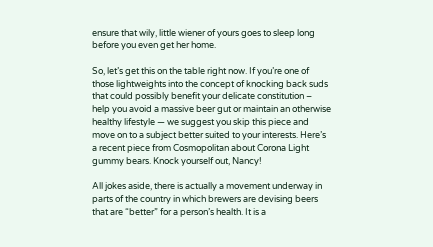ensure that wily, little wiener of yours goes to sleep long before you even get her home.

So, let’s get this on the table right now. If you’re one of those lightweights into the concept of knocking back suds that could possibly benefit your delicate constitution – help you avoid a massive beer gut or maintain an otherwise healthy lifestyle — we suggest you skip this piece and move on to a subject better suited to your interests. Here’s a recent piece from Cosmopolitan about Corona Light gummy bears. Knock yourself out, Nancy!

All jokes aside, there is actually a movement underway in parts of the country in which brewers are devising beers that are “better” for a person’s health. It is a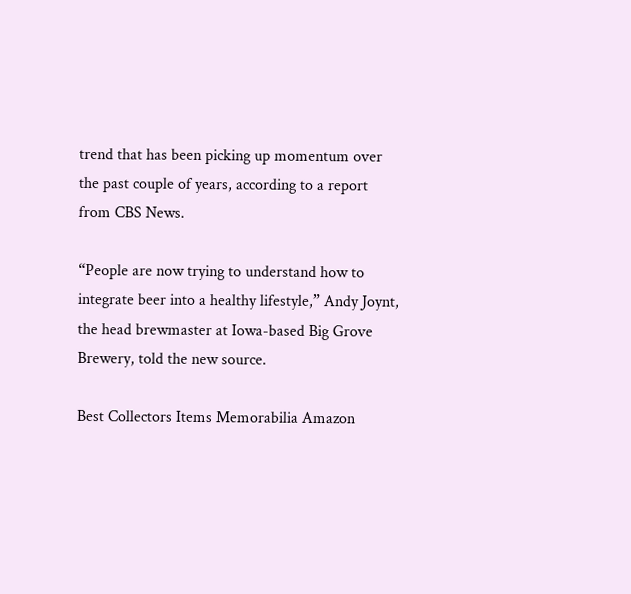trend that has been picking up momentum over the past couple of years, according to a report from CBS News.

“People are now trying to understand how to integrate beer into a healthy lifestyle,” Andy Joynt, the head brewmaster at Iowa-based Big Grove Brewery, told the new source.

Best Collectors Items Memorabilia Amazon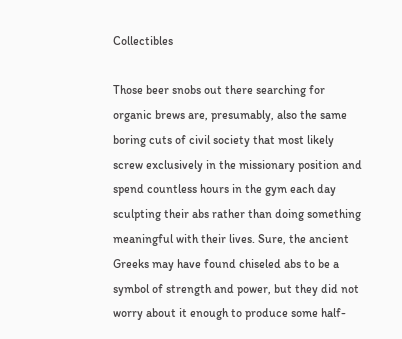Collectibles

Those beer snobs out there searching for organic brews are, presumably, also the same boring cuts of civil society that most likely screw exclusively in the missionary position and spend countless hours in the gym each day sculpting their abs rather than doing something meaningful with their lives. Sure, the ancient Greeks may have found chiseled abs to be a symbol of strength and power, but they did not worry about it enough to produce some half-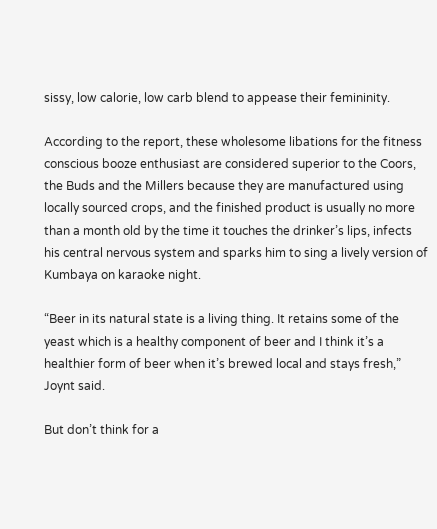sissy, low calorie, low carb blend to appease their femininity.

According to the report, these wholesome libations for the fitness conscious booze enthusiast are considered superior to the Coors, the Buds and the Millers because they are manufactured using locally sourced crops, and the finished product is usually no more than a month old by the time it touches the drinker’s lips, infects his central nervous system and sparks him to sing a lively version of Kumbaya on karaoke night.

“Beer in its natural state is a living thing. It retains some of the yeast which is a healthy component of beer and I think it’s a healthier form of beer when it’s brewed local and stays fresh,” Joynt said.

But don’t think for a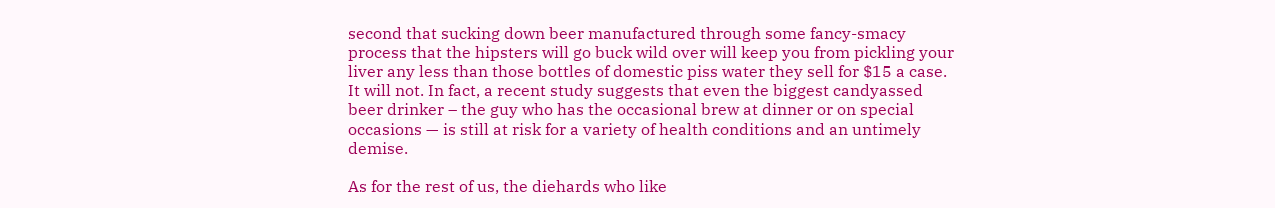second that sucking down beer manufactured through some fancy-smacy process that the hipsters will go buck wild over will keep you from pickling your liver any less than those bottles of domestic piss water they sell for $15 a case. It will not. In fact, a recent study suggests that even the biggest candyassed beer drinker – the guy who has the occasional brew at dinner or on special occasions — is still at risk for a variety of health conditions and an untimely demise.

As for the rest of us, the diehards who like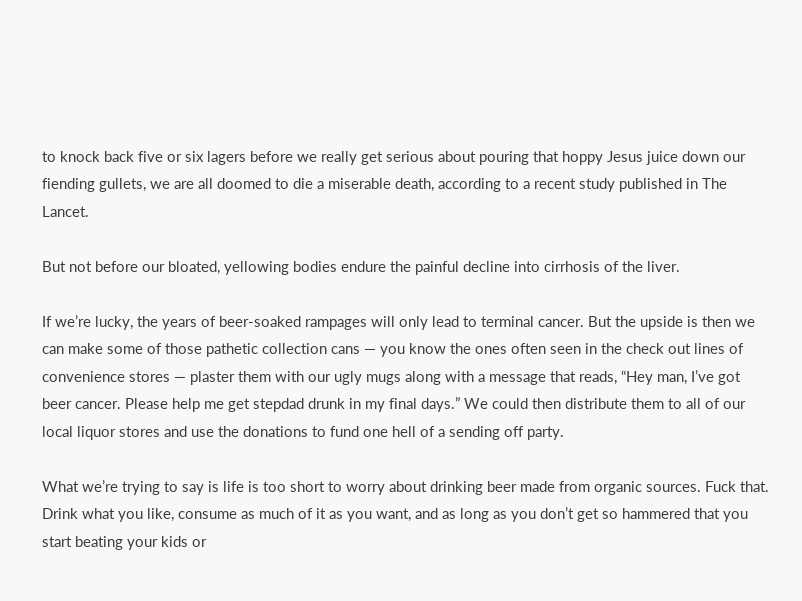to knock back five or six lagers before we really get serious about pouring that hoppy Jesus juice down our fiending gullets, we are all doomed to die a miserable death, according to a recent study published in The Lancet.

But not before our bloated, yellowing bodies endure the painful decline into cirrhosis of the liver.

If we’re lucky, the years of beer-soaked rampages will only lead to terminal cancer. But the upside is then we can make some of those pathetic collection cans — you know the ones often seen in the check out lines of convenience stores — plaster them with our ugly mugs along with a message that reads, “Hey man, I’ve got beer cancer. Please help me get stepdad drunk in my final days.” We could then distribute them to all of our local liquor stores and use the donations to fund one hell of a sending off party.

What we’re trying to say is life is too short to worry about drinking beer made from organic sources. Fuck that. Drink what you like, consume as much of it as you want, and as long as you don’t get so hammered that you start beating your kids or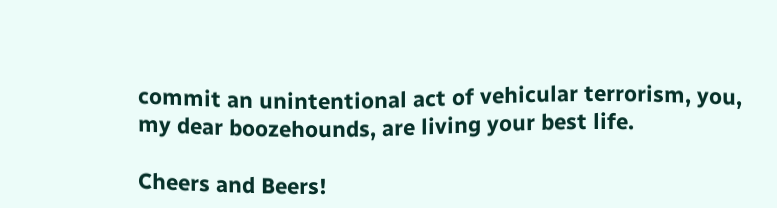commit an unintentional act of vehicular terrorism, you, my dear boozehounds, are living your best life.

Cheers and Beers!